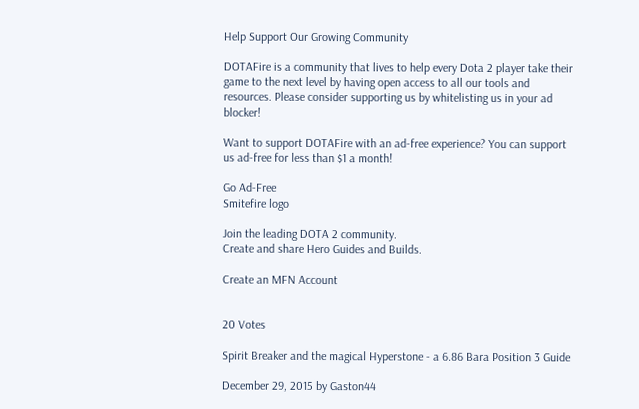Help Support Our Growing Community

DOTAFire is a community that lives to help every Dota 2 player take their game to the next level by having open access to all our tools and resources. Please consider supporting us by whitelisting us in your ad blocker!

Want to support DOTAFire with an ad-free experience? You can support us ad-free for less than $1 a month!

Go Ad-Free
Smitefire logo

Join the leading DOTA 2 community.
Create and share Hero Guides and Builds.

Create an MFN Account


20 Votes

Spirit Breaker and the magical Hyperstone - a 6.86 Bara Position 3 Guide

December 29, 2015 by Gaston44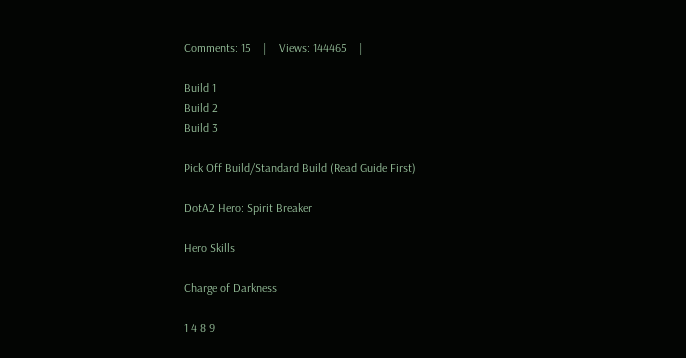Comments: 15    |    Views: 144465    |

Build 1
Build 2
Build 3

Pick Off Build/Standard Build (Read Guide First)

DotA2 Hero: Spirit Breaker

Hero Skills

Charge of Darkness

1 4 8 9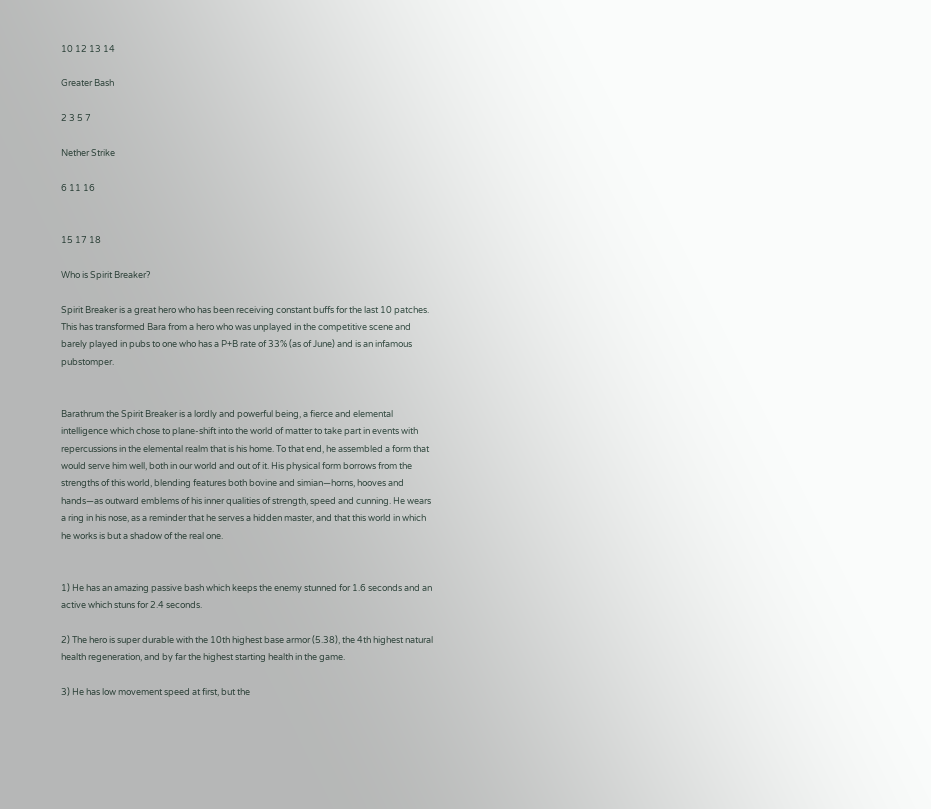10 12 13 14

Greater Bash

2 3 5 7

Nether Strike

6 11 16


15 17 18

Who is Spirit Breaker?

Spirit Breaker is a great hero who has been receiving constant buffs for the last 10 patches. This has transformed Bara from a hero who was unplayed in the competitive scene and barely played in pubs to one who has a P+B rate of 33% (as of June) and is an infamous pubstomper.


Barathrum the Spirit Breaker is a lordly and powerful being, a fierce and elemental intelligence which chose to plane-shift into the world of matter to take part in events with repercussions in the elemental realm that is his home. To that end, he assembled a form that would serve him well, both in our world and out of it. His physical form borrows from the strengths of this world, blending features both bovine and simian—horns, hooves and hands—as outward emblems of his inner qualities of strength, speed and cunning. He wears a ring in his nose, as a reminder that he serves a hidden master, and that this world in which he works is but a shadow of the real one.


1) He has an amazing passive bash which keeps the enemy stunned for 1.6 seconds and an active which stuns for 2.4 seconds.

2) The hero is super durable with the 10th highest base armor (5.38), the 4th highest natural health regeneration, and by far the highest starting health in the game.

3) He has low movement speed at first, but the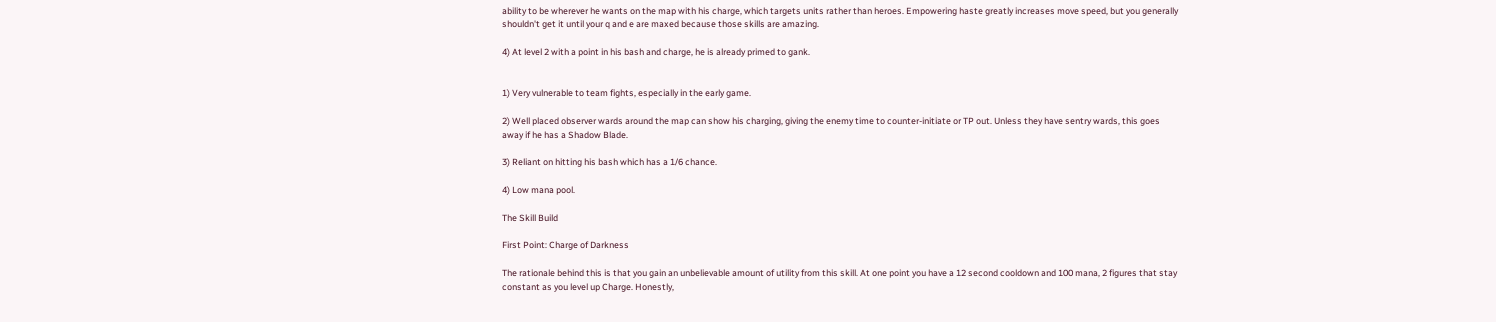ability to be wherever he wants on the map with his charge, which targets units rather than heroes. Empowering haste greatly increases move speed, but you generally shouldn't get it until your q and e are maxed because those skills are amazing.

4) At level 2 with a point in his bash and charge, he is already primed to gank.


1) Very vulnerable to team fights, especially in the early game.

2) Well placed observer wards around the map can show his charging, giving the enemy time to counter-initiate or TP out. Unless they have sentry wards, this goes away if he has a Shadow Blade.

3) Reliant on hitting his bash which has a 1/6 chance.

4) Low mana pool.

The Skill Build

First Point: Charge of Darkness

The rationale behind this is that you gain an unbelievable amount of utility from this skill. At one point you have a 12 second cooldown and 100 mana, 2 figures that stay constant as you level up Charge. Honestly,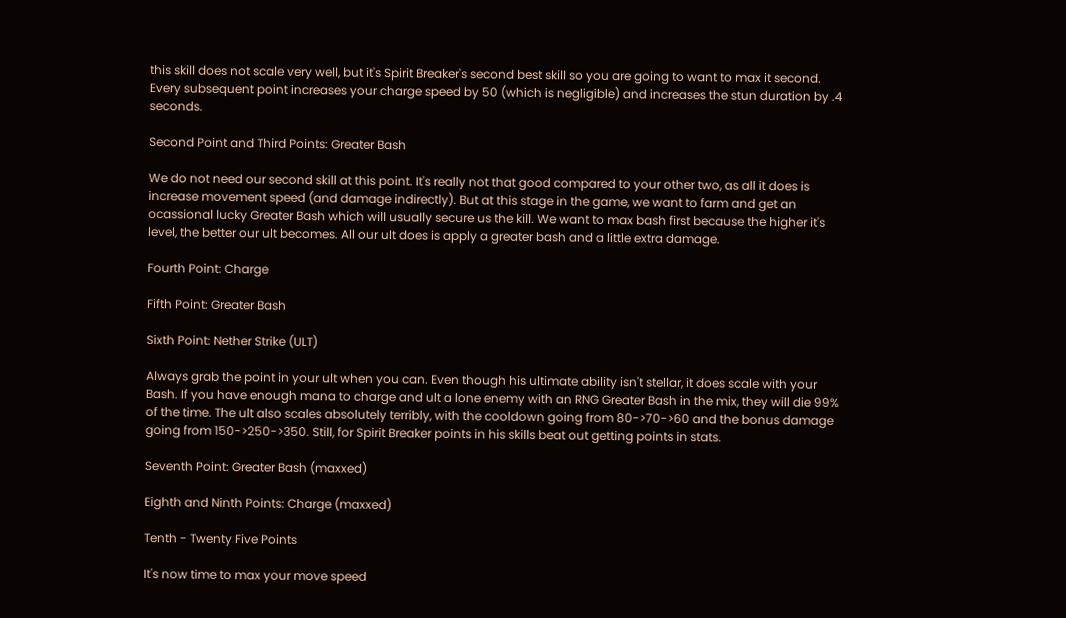this skill does not scale very well, but it's Spirit Breaker's second best skill so you are going to want to max it second. Every subsequent point increases your charge speed by 50 (which is negligible) and increases the stun duration by .4 seconds.

Second Point and Third Points: Greater Bash

We do not need our second skill at this point. It's really not that good compared to your other two, as all it does is increase movement speed (and damage indirectly). But at this stage in the game, we want to farm and get an ocassional lucky Greater Bash which will usually secure us the kill. We want to max bash first because the higher it's level, the better our ult becomes. All our ult does is apply a greater bash and a little extra damage.

Fourth Point: Charge

Fifth Point: Greater Bash

Sixth Point: Nether Strike (ULT)

Always grab the point in your ult when you can. Even though his ultimate ability isn't stellar, it does scale with your Bash. If you have enough mana to charge and ult a lone enemy with an RNG Greater Bash in the mix, they will die 99% of the time. The ult also scales absolutely terribly, with the cooldown going from 80->70->60 and the bonus damage going from 150->250->350. Still, for Spirit Breaker points in his skills beat out getting points in stats.

Seventh Point: Greater Bash (maxxed)

Eighth and Ninth Points: Charge (maxxed)

Tenth - Twenty Five Points

It's now time to max your move speed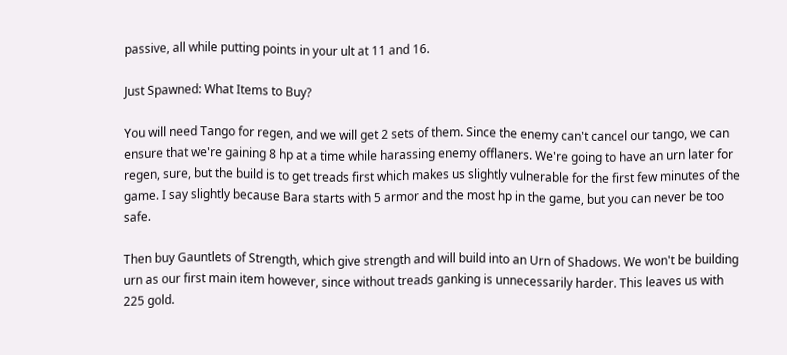passive, all while putting points in your ult at 11 and 16.

Just Spawned: What Items to Buy?

You will need Tango for regen, and we will get 2 sets of them. Since the enemy can't cancel our tango, we can ensure that we're gaining 8 hp at a time while harassing enemy offlaners. We're going to have an urn later for regen, sure, but the build is to get treads first which makes us slightly vulnerable for the first few minutes of the game. I say slightly because Bara starts with 5 armor and the most hp in the game, but you can never be too safe.

Then buy Gauntlets of Strength, which give strength and will build into an Urn of Shadows. We won't be building urn as our first main item however, since without treads ganking is unnecessarily harder. This leaves us with 225 gold.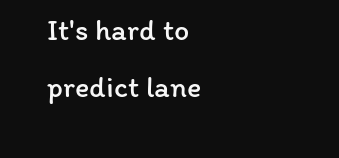It's hard to predict lane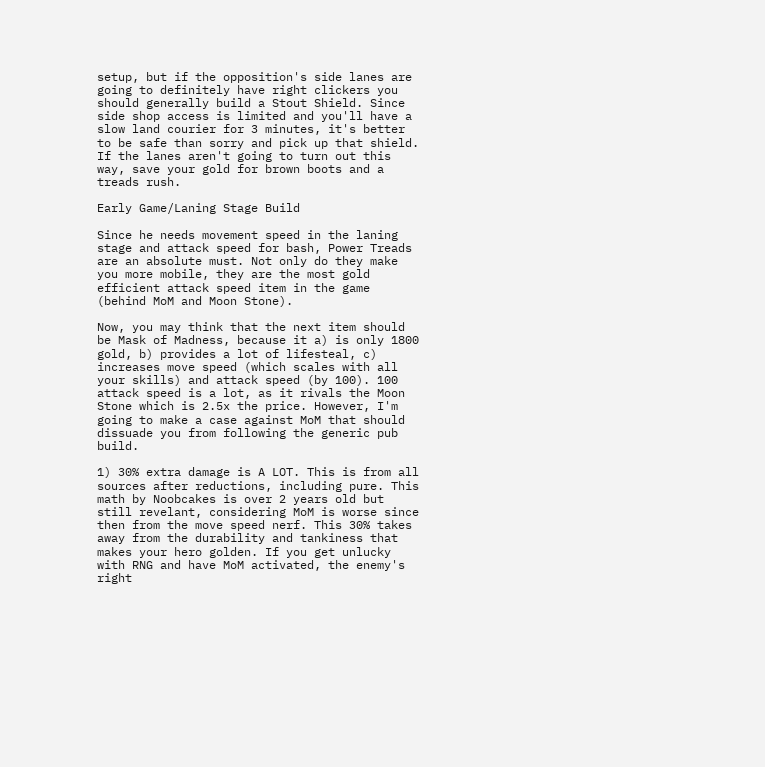setup, but if the opposition's side lanes are going to definitely have right clickers you should generally build a Stout Shield. Since side shop access is limited and you'll have a slow land courier for 3 minutes, it's better to be safe than sorry and pick up that shield. If the lanes aren't going to turn out this way, save your gold for brown boots and a treads rush.

Early Game/Laning Stage Build

Since he needs movement speed in the laning stage and attack speed for bash, Power Treads are an absolute must. Not only do they make you more mobile, they are the most gold efficient attack speed item in the game (behind MoM and Moon Stone).

Now, you may think that the next item should be Mask of Madness, because it a) is only 1800 gold, b) provides a lot of lifesteal, c) increases move speed (which scales with all your skills) and attack speed (by 100). 100 attack speed is a lot, as it rivals the Moon Stone which is 2.5x the price. However, I'm going to make a case against MoM that should dissuade you from following the generic pub build.

1) 30% extra damage is A LOT. This is from all sources after reductions, including pure. This math by Noobcakes is over 2 years old but still revelant, considering MoM is worse since then from the move speed nerf. This 30% takes away from the durability and tankiness that makes your hero golden. If you get unlucky with RNG and have MoM activated, the enemy's right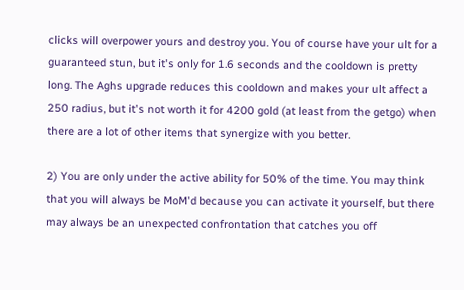clicks will overpower yours and destroy you. You of course have your ult for a guaranteed stun, but it's only for 1.6 seconds and the cooldown is pretty long. The Aghs upgrade reduces this cooldown and makes your ult affect a 250 radius, but it's not worth it for 4200 gold (at least from the getgo) when there are a lot of other items that synergize with you better.

2) You are only under the active ability for 50% of the time. You may think that you will always be MoM'd because you can activate it yourself, but there may always be an unexpected confrontation that catches you off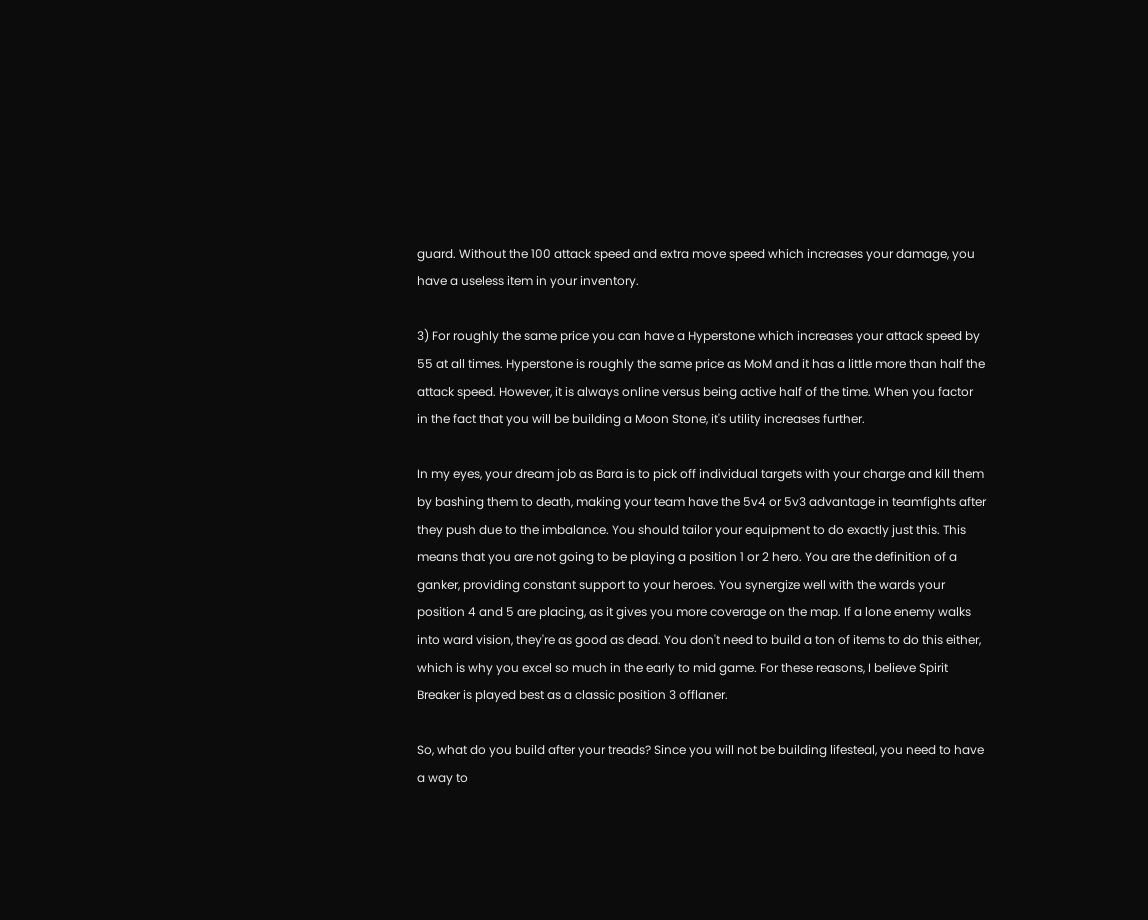guard. Without the 100 attack speed and extra move speed which increases your damage, you have a useless item in your inventory.

3) For roughly the same price you can have a Hyperstone which increases your attack speed by 55 at all times. Hyperstone is roughly the same price as MoM and it has a little more than half the attack speed. However, it is always online versus being active half of the time. When you factor in the fact that you will be building a Moon Stone, it's utility increases further.

In my eyes, your dream job as Bara is to pick off individual targets with your charge and kill them by bashing them to death, making your team have the 5v4 or 5v3 advantage in teamfights after they push due to the imbalance. You should tailor your equipment to do exactly just this. This means that you are not going to be playing a position 1 or 2 hero. You are the definition of a ganker, providing constant support to your heroes. You synergize well with the wards your position 4 and 5 are placing, as it gives you more coverage on the map. If a lone enemy walks into ward vision, they're as good as dead. You don't need to build a ton of items to do this either, which is why you excel so much in the early to mid game. For these reasons, I believe Spirit Breaker is played best as a classic position 3 offlaner.

So, what do you build after your treads? Since you will not be building lifesteal, you need to have a way to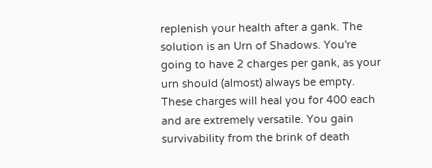replenish your health after a gank. The solution is an Urn of Shadows. You're going to have 2 charges per gank, as your urn should (almost) always be empty. These charges will heal you for 400 each and are extremely versatile. You gain survivability from the brink of death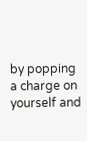by popping a charge on yourself and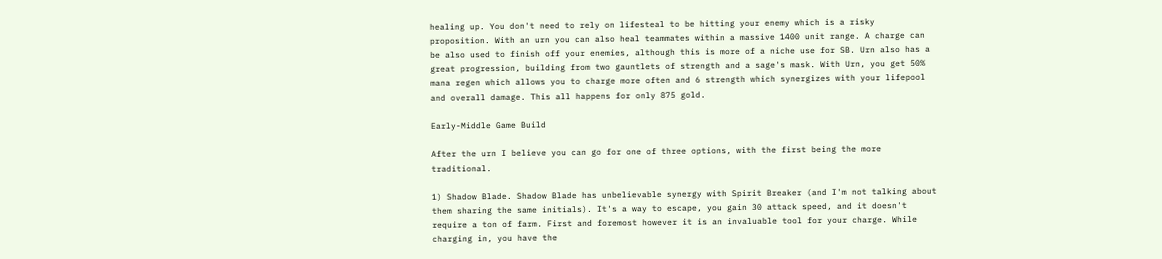healing up. You don't need to rely on lifesteal to be hitting your enemy which is a risky proposition. With an urn you can also heal teammates within a massive 1400 unit range. A charge can be also used to finish off your enemies, although this is more of a niche use for SB. Urn also has a great progression, building from two gauntlets of strength and a sage's mask. With Urn, you get 50% mana regen which allows you to charge more often and 6 strength which synergizes with your lifepool and overall damage. This all happens for only 875 gold.

Early-Middle Game Build

After the urn I believe you can go for one of three options, with the first being the more traditional.

1) Shadow Blade. Shadow Blade has unbelievable synergy with Spirit Breaker (and I'm not talking about them sharing the same initials). It's a way to escape, you gain 30 attack speed, and it doesn't require a ton of farm. First and foremost however it is an invaluable tool for your charge. While charging in, you have the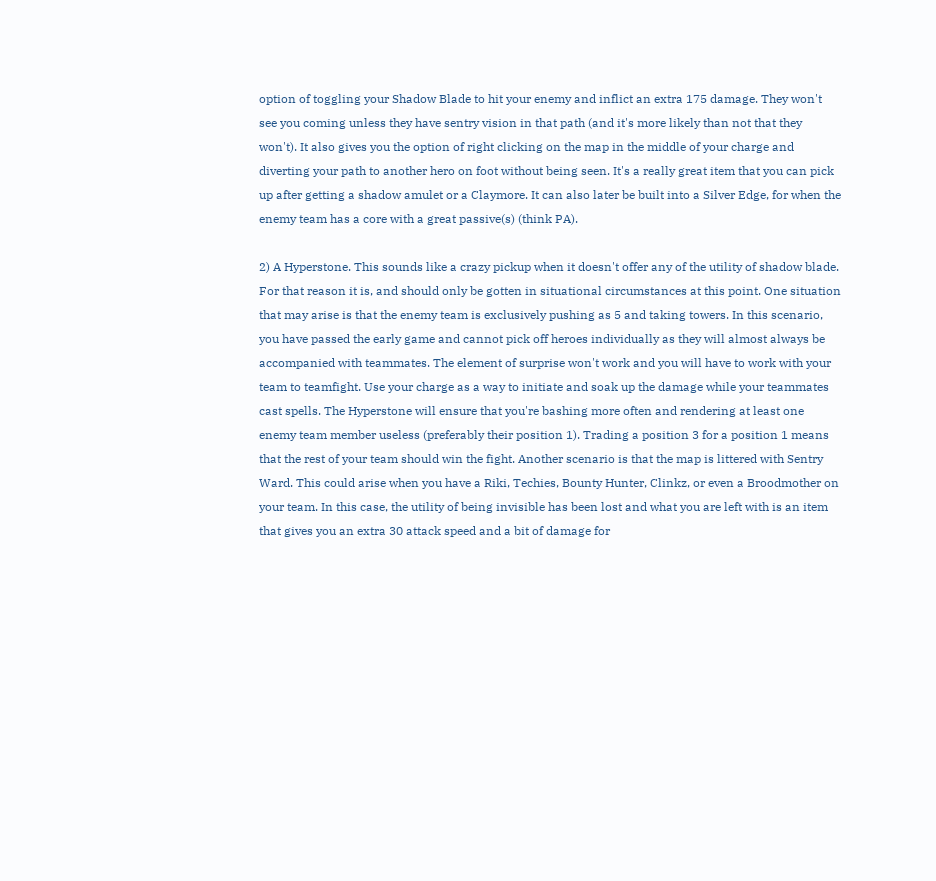option of toggling your Shadow Blade to hit your enemy and inflict an extra 175 damage. They won't see you coming unless they have sentry vision in that path (and it's more likely than not that they won't). It also gives you the option of right clicking on the map in the middle of your charge and diverting your path to another hero on foot without being seen. It's a really great item that you can pick up after getting a shadow amulet or a Claymore. It can also later be built into a Silver Edge, for when the enemy team has a core with a great passive(s) (think PA).

2) A Hyperstone. This sounds like a crazy pickup when it doesn't offer any of the utility of shadow blade. For that reason it is, and should only be gotten in situational circumstances at this point. One situation that may arise is that the enemy team is exclusively pushing as 5 and taking towers. In this scenario, you have passed the early game and cannot pick off heroes individually as they will almost always be accompanied with teammates. The element of surprise won't work and you will have to work with your team to teamfight. Use your charge as a way to initiate and soak up the damage while your teammates cast spells. The Hyperstone will ensure that you're bashing more often and rendering at least one enemy team member useless (preferably their position 1). Trading a position 3 for a position 1 means that the rest of your team should win the fight. Another scenario is that the map is littered with Sentry Ward. This could arise when you have a Riki, Techies, Bounty Hunter, Clinkz, or even a Broodmother on your team. In this case, the utility of being invisible has been lost and what you are left with is an item that gives you an extra 30 attack speed and a bit of damage for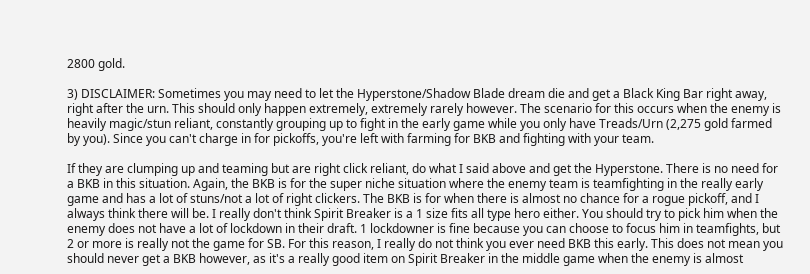2800 gold.

3) DISCLAIMER: Sometimes you may need to let the Hyperstone/Shadow Blade dream die and get a Black King Bar right away, right after the urn. This should only happen extremely, extremely rarely however. The scenario for this occurs when the enemy is heavily magic/stun reliant, constantly grouping up to fight in the early game while you only have Treads/Urn (2,275 gold farmed by you). Since you can't charge in for pickoffs, you're left with farming for BKB and fighting with your team.

If they are clumping up and teaming but are right click reliant, do what I said above and get the Hyperstone. There is no need for a BKB in this situation. Again, the BKB is for the super niche situation where the enemy team is teamfighting in the really early game and has a lot of stuns/not a lot of right clickers. The BKB is for when there is almost no chance for a rogue pickoff, and I always think there will be. I really don't think Spirit Breaker is a 1 size fits all type hero either. You should try to pick him when the enemy does not have a lot of lockdown in their draft. 1 lockdowner is fine because you can choose to focus him in teamfights, but 2 or more is really not the game for SB. For this reason, I really do not think you ever need BKB this early. This does not mean you should never get a BKB however, as it's a really good item on Spirit Breaker in the middle game when the enemy is almost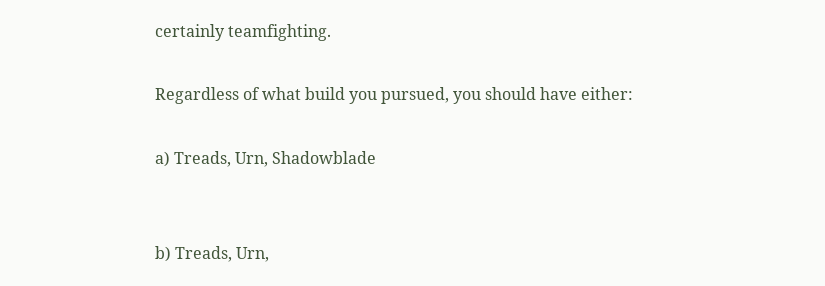certainly teamfighting.

Regardless of what build you pursued, you should have either:

a) Treads, Urn, Shadowblade


b) Treads, Urn,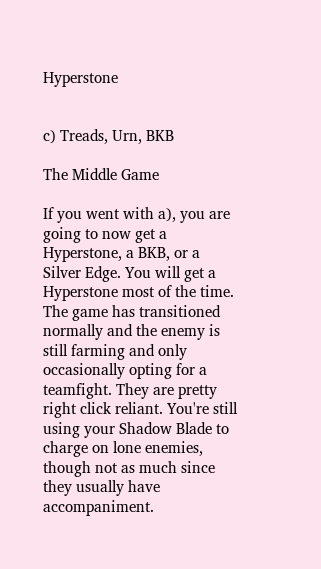Hyperstone


c) Treads, Urn, BKB

The Middle Game

If you went with a), you are going to now get a Hyperstone, a BKB, or a Silver Edge. You will get a Hyperstone most of the time. The game has transitioned normally and the enemy is still farming and only occasionally opting for a teamfight. They are pretty right click reliant. You're still using your Shadow Blade to charge on lone enemies, though not as much since they usually have accompaniment.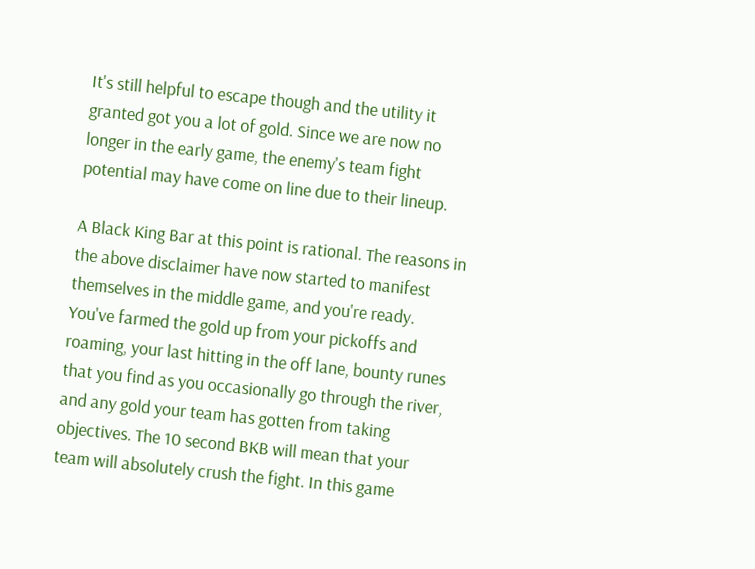It's still helpful to escape though and the utility it granted got you a lot of gold. Since we are now no longer in the early game, the enemy's team fight potential may have come on line due to their lineup.

A Black King Bar at this point is rational. The reasons in the above disclaimer have now started to manifest themselves in the middle game, and you're ready. You've farmed the gold up from your pickoffs and roaming, your last hitting in the off lane, bounty runes that you find as you occasionally go through the river, and any gold your team has gotten from taking objectives. The 10 second BKB will mean that your team will absolutely crush the fight. In this game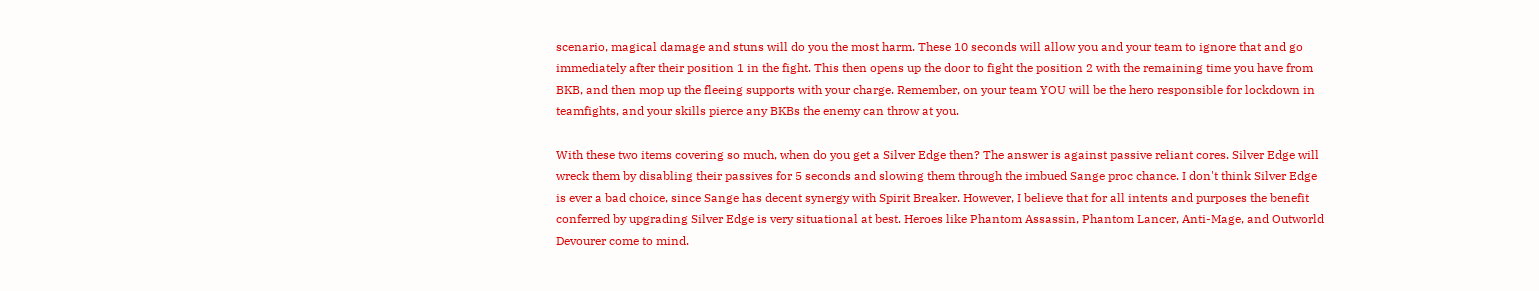scenario, magical damage and stuns will do you the most harm. These 10 seconds will allow you and your team to ignore that and go immediately after their position 1 in the fight. This then opens up the door to fight the position 2 with the remaining time you have from BKB, and then mop up the fleeing supports with your charge. Remember, on your team YOU will be the hero responsible for lockdown in teamfights, and your skills pierce any BKBs the enemy can throw at you.

With these two items covering so much, when do you get a Silver Edge then? The answer is against passive reliant cores. Silver Edge will wreck them by disabling their passives for 5 seconds and slowing them through the imbued Sange proc chance. I don't think Silver Edge is ever a bad choice, since Sange has decent synergy with Spirit Breaker. However, I believe that for all intents and purposes the benefit conferred by upgrading Silver Edge is very situational at best. Heroes like Phantom Assassin, Phantom Lancer, Anti-Mage, and Outworld Devourer come to mind.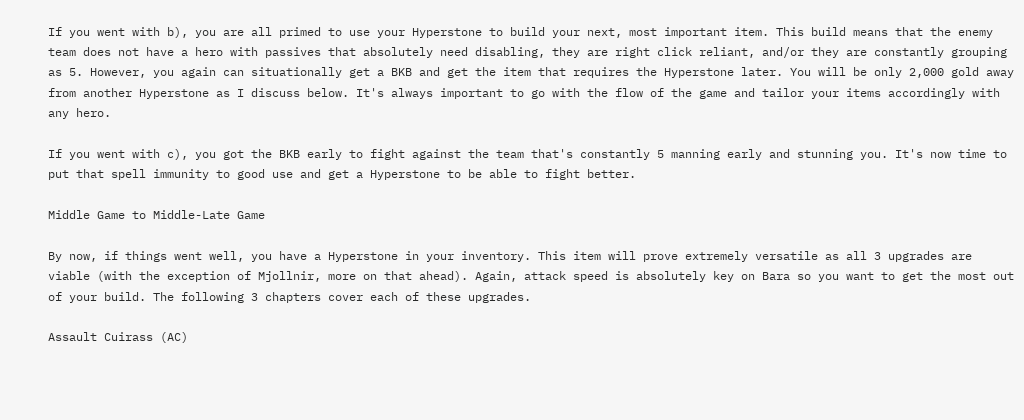If you went with b), you are all primed to use your Hyperstone to build your next, most important item. This build means that the enemy team does not have a hero with passives that absolutely need disabling, they are right click reliant, and/or they are constantly grouping as 5. However, you again can situationally get a BKB and get the item that requires the Hyperstone later. You will be only 2,000 gold away from another Hyperstone as I discuss below. It's always important to go with the flow of the game and tailor your items accordingly with any hero.

If you went with c), you got the BKB early to fight against the team that's constantly 5 manning early and stunning you. It's now time to put that spell immunity to good use and get a Hyperstone to be able to fight better.

Middle Game to Middle-Late Game

By now, if things went well, you have a Hyperstone in your inventory. This item will prove extremely versatile as all 3 upgrades are viable (with the exception of Mjollnir, more on that ahead). Again, attack speed is absolutely key on Bara so you want to get the most out of your build. The following 3 chapters cover each of these upgrades.

Assault Cuirass (AC)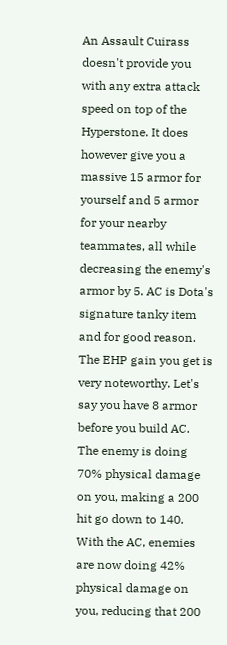An Assault Cuirass doesn't provide you with any extra attack speed on top of the Hyperstone. It does however give you a massive 15 armor for yourself and 5 armor for your nearby teammates, all while decreasing the enemy's armor by 5. AC is Dota's signature tanky item and for good reason. The EHP gain you get is very noteworthy. Let's say you have 8 armor before you build AC. The enemy is doing 70% physical damage on you, making a 200 hit go down to 140. With the AC, enemies are now doing 42% physical damage on you, reducing that 200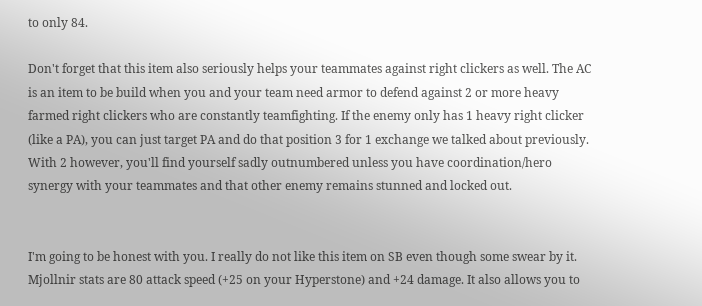to only 84.

Don't forget that this item also seriously helps your teammates against right clickers as well. The AC is an item to be build when you and your team need armor to defend against 2 or more heavy farmed right clickers who are constantly teamfighting. If the enemy only has 1 heavy right clicker (like a PA), you can just target PA and do that position 3 for 1 exchange we talked about previously. With 2 however, you'll find yourself sadly outnumbered unless you have coordination/hero synergy with your teammates and that other enemy remains stunned and locked out.


I'm going to be honest with you. I really do not like this item on SB even though some swear by it. Mjollnir stats are 80 attack speed (+25 on your Hyperstone) and +24 damage. It also allows you to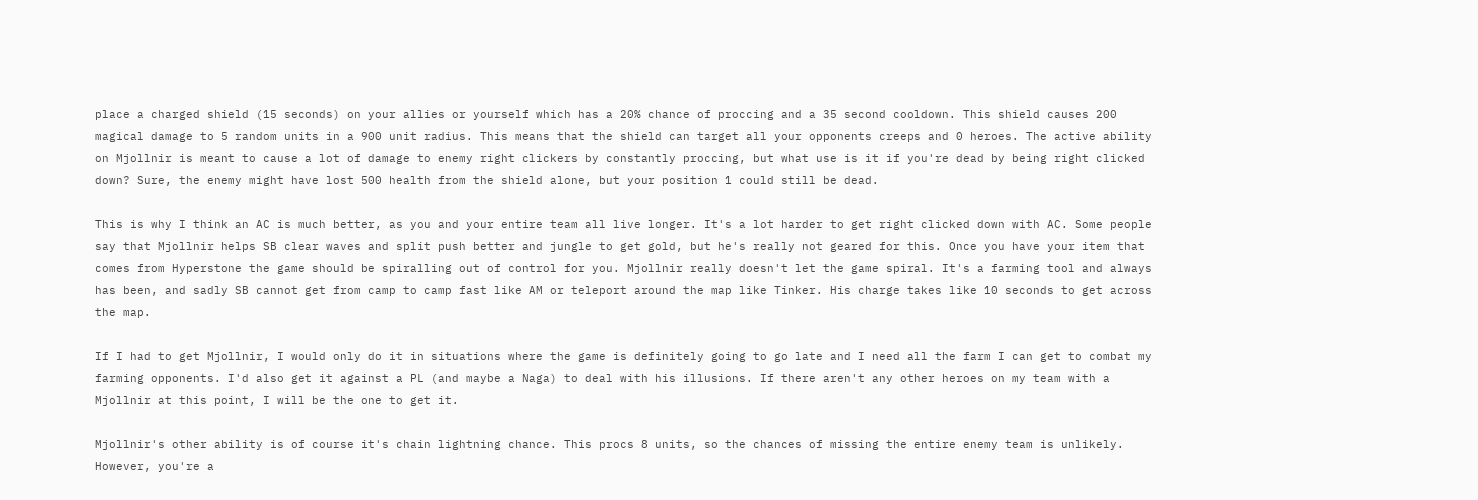place a charged shield (15 seconds) on your allies or yourself which has a 20% chance of proccing and a 35 second cooldown. This shield causes 200 magical damage to 5 random units in a 900 unit radius. This means that the shield can target all your opponents creeps and 0 heroes. The active ability on Mjollnir is meant to cause a lot of damage to enemy right clickers by constantly proccing, but what use is it if you're dead by being right clicked down? Sure, the enemy might have lost 500 health from the shield alone, but your position 1 could still be dead.

This is why I think an AC is much better, as you and your entire team all live longer. It's a lot harder to get right clicked down with AC. Some people say that Mjollnir helps SB clear waves and split push better and jungle to get gold, but he's really not geared for this. Once you have your item that comes from Hyperstone the game should be spiralling out of control for you. Mjollnir really doesn't let the game spiral. It's a farming tool and always has been, and sadly SB cannot get from camp to camp fast like AM or teleport around the map like Tinker. His charge takes like 10 seconds to get across the map.

If I had to get Mjollnir, I would only do it in situations where the game is definitely going to go late and I need all the farm I can get to combat my farming opponents. I'd also get it against a PL (and maybe a Naga) to deal with his illusions. If there aren't any other heroes on my team with a Mjollnir at this point, I will be the one to get it.

Mjollnir's other ability is of course it's chain lightning chance. This procs 8 units, so the chances of missing the entire enemy team is unlikely. However, you're a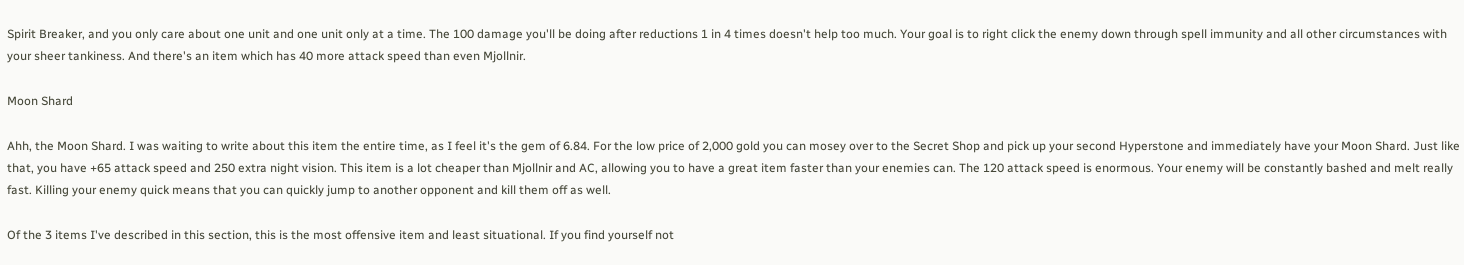Spirit Breaker, and you only care about one unit and one unit only at a time. The 100 damage you'll be doing after reductions 1 in 4 times doesn't help too much. Your goal is to right click the enemy down through spell immunity and all other circumstances with your sheer tankiness. And there's an item which has 40 more attack speed than even Mjollnir.

Moon Shard

Ahh, the Moon Shard. I was waiting to write about this item the entire time, as I feel it's the gem of 6.84. For the low price of 2,000 gold you can mosey over to the Secret Shop and pick up your second Hyperstone and immediately have your Moon Shard. Just like that, you have +65 attack speed and 250 extra night vision. This item is a lot cheaper than Mjollnir and AC, allowing you to have a great item faster than your enemies can. The 120 attack speed is enormous. Your enemy will be constantly bashed and melt really fast. Killing your enemy quick means that you can quickly jump to another opponent and kill them off as well.

Of the 3 items I've described in this section, this is the most offensive item and least situational. If you find yourself not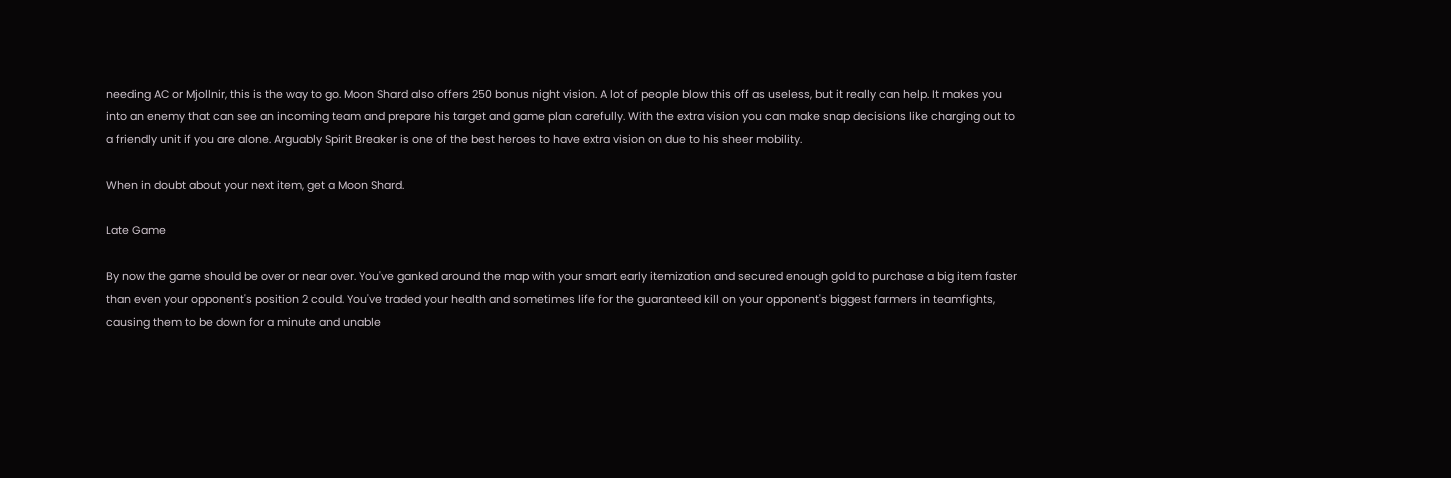needing AC or Mjollnir, this is the way to go. Moon Shard also offers 250 bonus night vision. A lot of people blow this off as useless, but it really can help. It makes you into an enemy that can see an incoming team and prepare his target and game plan carefully. With the extra vision you can make snap decisions like charging out to a friendly unit if you are alone. Arguably Spirit Breaker is one of the best heroes to have extra vision on due to his sheer mobility.

When in doubt about your next item, get a Moon Shard.

Late Game

By now the game should be over or near over. You've ganked around the map with your smart early itemization and secured enough gold to purchase a big item faster than even your opponent's position 2 could. You've traded your health and sometimes life for the guaranteed kill on your opponent's biggest farmers in teamfights, causing them to be down for a minute and unable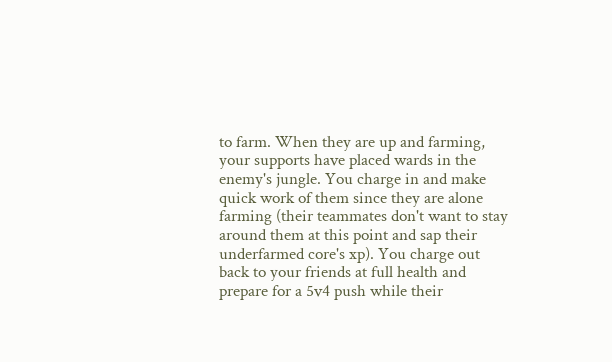to farm. When they are up and farming, your supports have placed wards in the enemy's jungle. You charge in and make quick work of them since they are alone farming (their teammates don't want to stay around them at this point and sap their underfarmed core's xp). You charge out back to your friends at full health and prepare for a 5v4 push while their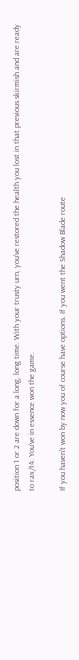position 1 or 2 are down for a long, long time. With your trusty urn, you've restored the health you lost in that previous skirmish and are ready to rax/t4. You've in essence won the game.

If you haven't won by now you of course have options. If you went the Shadow Blade route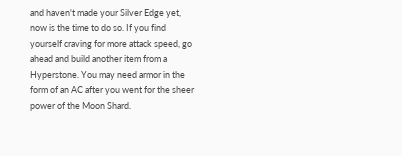and haven't made your Silver Edge yet, now is the time to do so. If you find yourself craving for more attack speed, go ahead and build another item from a Hyperstone. You may need armor in the form of an AC after you went for the sheer power of the Moon Shard.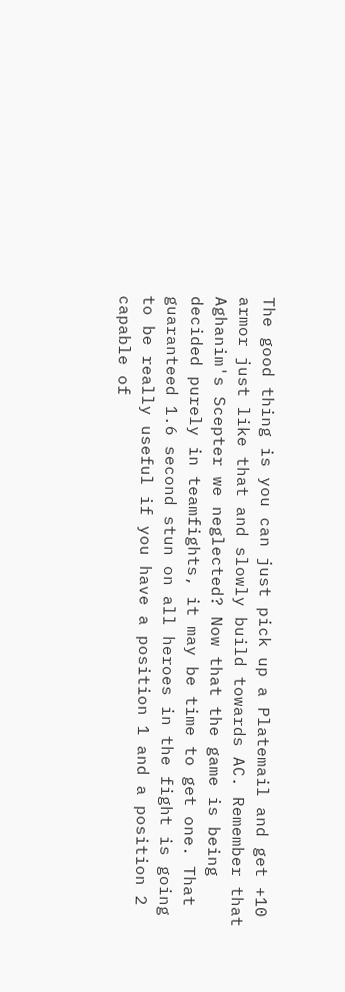The good thing is you can just pick up a Platemail and get +10 armor just like that and slowly build towards AC. Remember that Aghanim's Scepter we neglected? Now that the game is being decided purely in teamfights, it may be time to get one. That guaranteed 1.6 second stun on all heroes in the fight is going to be really useful if you have a position 1 and a position 2 capable of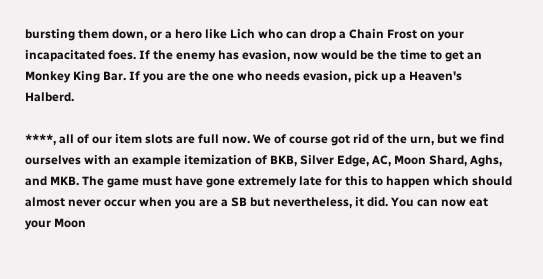bursting them down, or a hero like Lich who can drop a Chain Frost on your incapacitated foes. If the enemy has evasion, now would be the time to get an Monkey King Bar. If you are the one who needs evasion, pick up a Heaven's Halberd.

****, all of our item slots are full now. We of course got rid of the urn, but we find ourselves with an example itemization of BKB, Silver Edge, AC, Moon Shard, Aghs, and MKB. The game must have gone extremely late for this to happen which should almost never occur when you are a SB but nevertheless, it did. You can now eat your Moon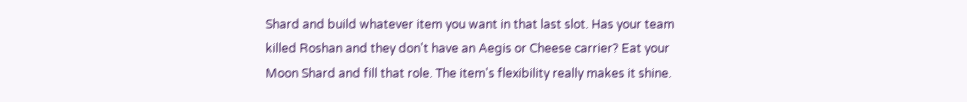Shard and build whatever item you want in that last slot. Has your team killed Roshan and they don't have an Aegis or Cheese carrier? Eat your Moon Shard and fill that role. The item's flexibility really makes it shine.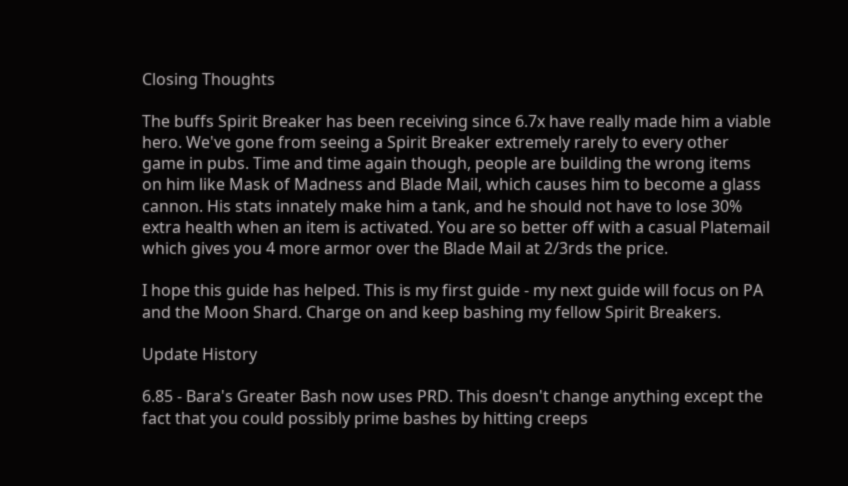Closing Thoughts

The buffs Spirit Breaker has been receiving since 6.7x have really made him a viable hero. We've gone from seeing a Spirit Breaker extremely rarely to every other game in pubs. Time and time again though, people are building the wrong items on him like Mask of Madness and Blade Mail, which causes him to become a glass cannon. His stats innately make him a tank, and he should not have to lose 30% extra health when an item is activated. You are so better off with a casual Platemail which gives you 4 more armor over the Blade Mail at 2/3rds the price.

I hope this guide has helped. This is my first guide - my next guide will focus on PA and the Moon Shard. Charge on and keep bashing my fellow Spirit Breakers.

Update History

6.85 - Bara's Greater Bash now uses PRD. This doesn't change anything except the fact that you could possibly prime bashes by hitting creeps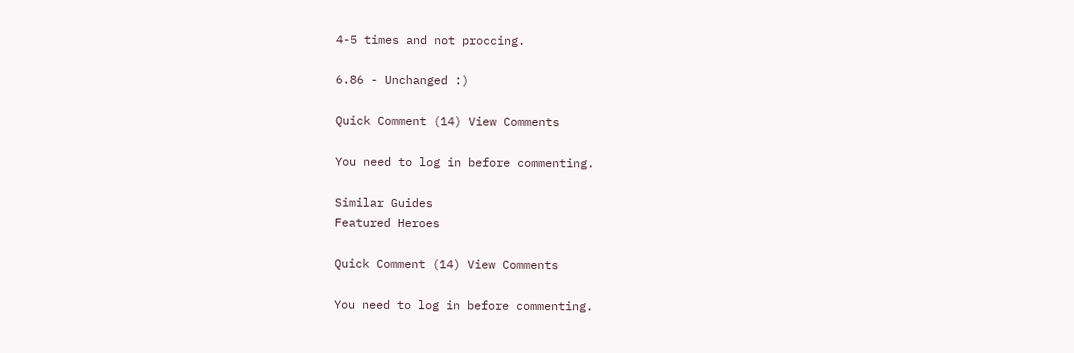4-5 times and not proccing.

6.86 - Unchanged :)

Quick Comment (14) View Comments

You need to log in before commenting.

Similar Guides
Featured Heroes

Quick Comment (14) View Comments

You need to log in before commenting.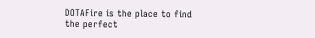DOTAFire is the place to find the perfect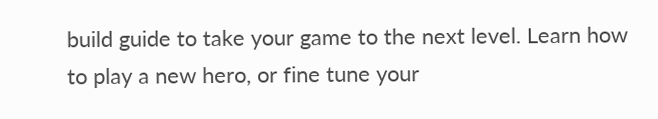build guide to take your game to the next level. Learn how to play a new hero, or fine tune your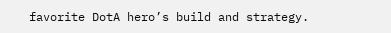favorite DotA hero’s build and strategy.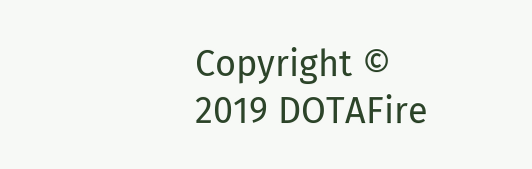Copyright © 2019 DOTAFire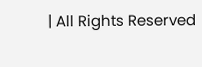| All Rights Reserved